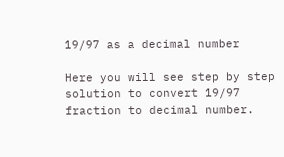19/97 as a decimal number

Here you will see step by step solution to convert 19/97 fraction to decimal number.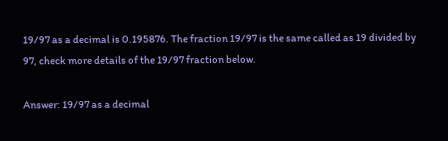19/97 as a decimal is 0.195876. The fraction 19/97 is the same called as 19 divided by 97, check more details of the 19/97 fraction below.

Answer: 19/97 as a decimal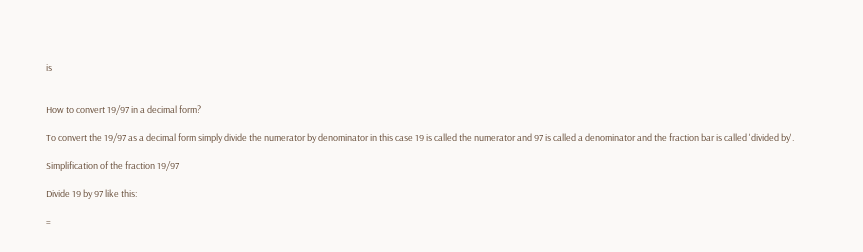is


How to convert 19/97 in a decimal form?

To convert the 19/97 as a decimal form simply divide the numerator by denominator in this case 19 is called the numerator and 97 is called a denominator and the fraction bar is called 'divided by'.

Simplification of the fraction 19/97

Divide 19 by 97 like this:

=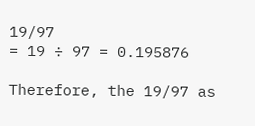19/97
= 19 ÷ 97 = 0.195876

Therefore, the 19/97 as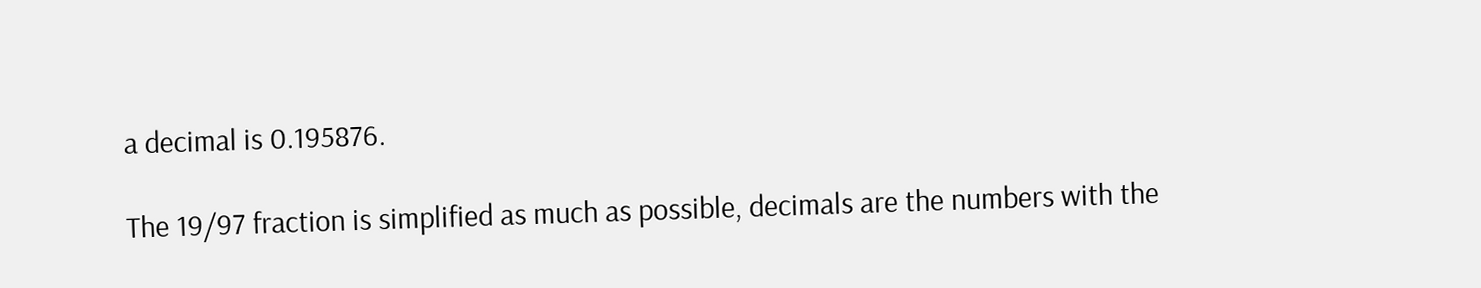a decimal is 0.195876.

The 19/97 fraction is simplified as much as possible, decimals are the numbers with the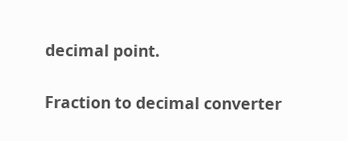decimal point.

Fraction to decimal converter